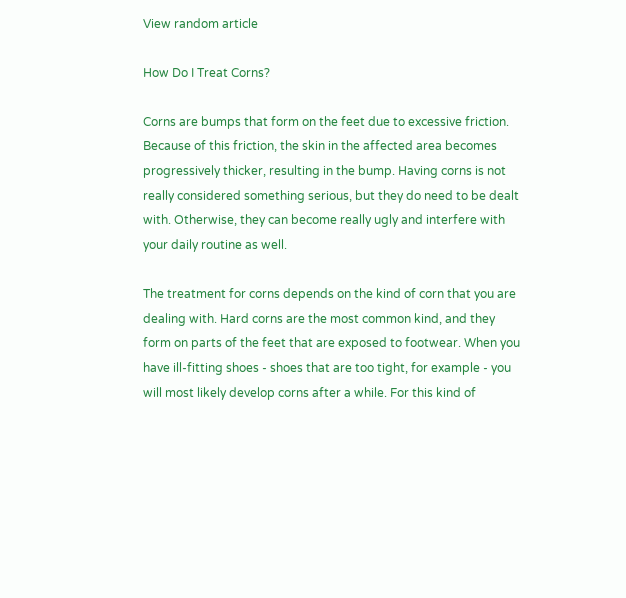View random article

How Do I Treat Corns?

Corns are bumps that form on the feet due to excessive friction. Because of this friction, the skin in the affected area becomes progressively thicker, resulting in the bump. Having corns is not really considered something serious, but they do need to be dealt with. Otherwise, they can become really ugly and interfere with your daily routine as well.

The treatment for corns depends on the kind of corn that you are dealing with. Hard corns are the most common kind, and they form on parts of the feet that are exposed to footwear. When you have ill-fitting shoes - shoes that are too tight, for example - you will most likely develop corns after a while. For this kind of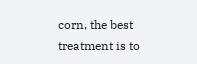corn, the best treatment is to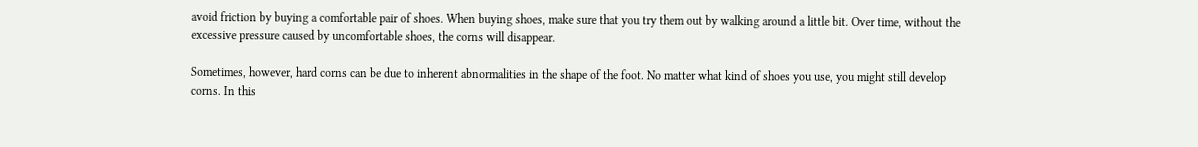avoid friction by buying a comfortable pair of shoes. When buying shoes, make sure that you try them out by walking around a little bit. Over time, without the excessive pressure caused by uncomfortable shoes, the corns will disappear.

Sometimes, however, hard corns can be due to inherent abnormalities in the shape of the foot. No matter what kind of shoes you use, you might still develop corns. In this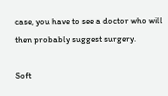case, you have to see a doctor who will then probably suggest surgery.

Soft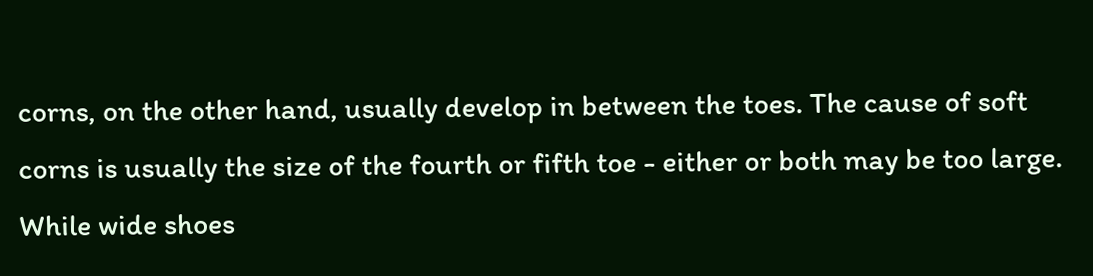corns, on the other hand, usually develop in between the toes. The cause of soft corns is usually the size of the fourth or fifth toe - either or both may be too large. While wide shoes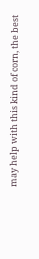may help with this kind of corn, the best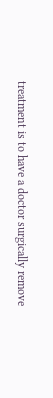treatment is to have a doctor surgically remove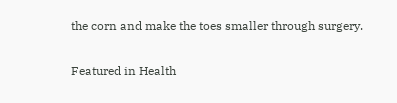the corn and make the toes smaller through surgery.

Featured in Health